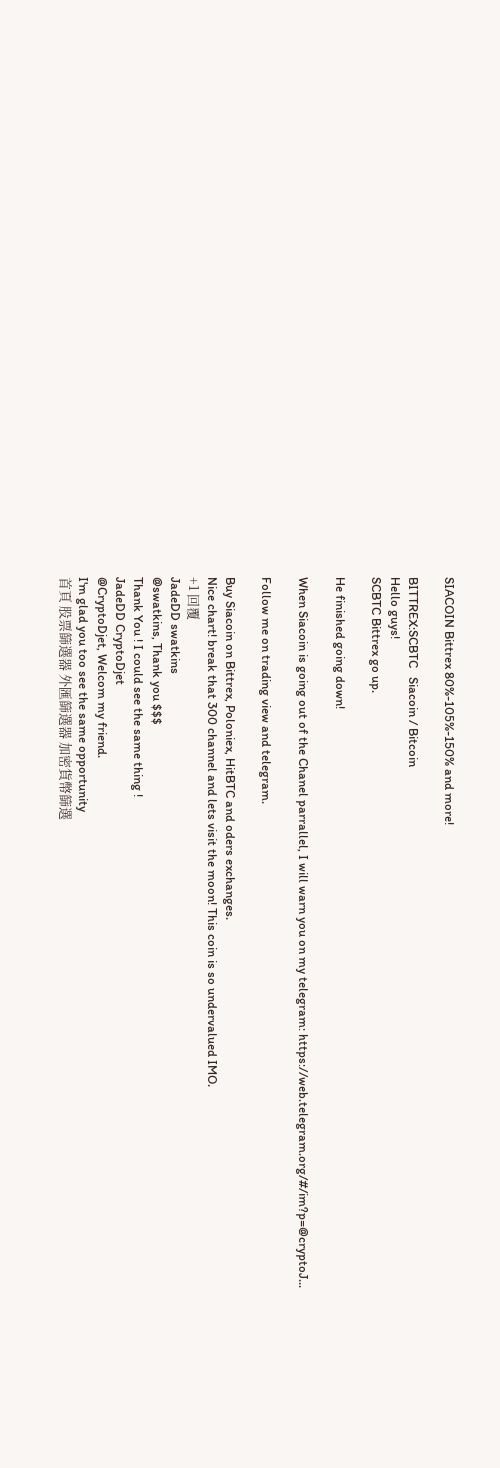SIACOIN Bittrex 80%-105%-150% and more!

BITTREX:SCBTC   Siacoin / Bitcoin
Hello guys!
SCBTC Bittrex go up.

He finished going down!

When Siacoin is going out of the Chanel parrallel, I will warn you on my telegram: https://web.telegram.org/#/im?p=@cryptoJ...

Follow me on trading view and telegram.

Buy Siacoin on Bittrex, Poloniex, HitBTC and oders exchanges.
Nice chart! break that 300 channel and lets visit the moon! This coin is so undervalued IMO.
+1 回覆
JadeDD swatkins
@swatkins, Thank you $$$
Thank You ! I could see the same thing !
JadeDD CryptoDjet
@CryptoDjet, Welcom my friend.
I'm glad you too see the same opportunity
首頁 股票篩選器 外匯篩選器 加密貨幣篩選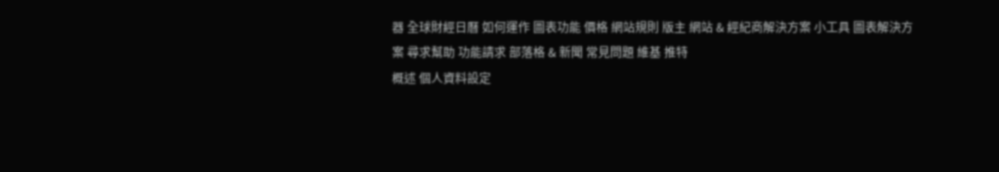器 全球財經日曆 如何運作 圖表功能 價格 網站規則 版主 網站 & 經紀商解決方案 小工具 圖表解決方案 尋求幫助 功能請求 部落格 & 新聞 常見問題 維基 推特
概述 個人資料設定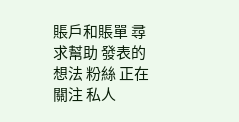賬戶和賬單 尋求幫助 發表的想法 粉絲 正在關注 私人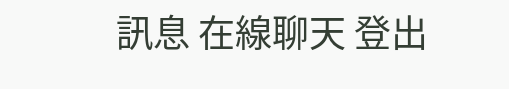訊息 在線聊天 登出